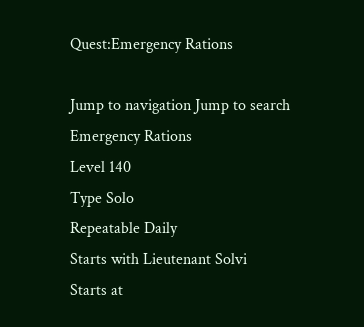Quest:Emergency Rations

Jump to navigation Jump to search
Emergency Rations
Level 140
Type Solo
Repeatable Daily
Starts with Lieutenant Solvi
Starts at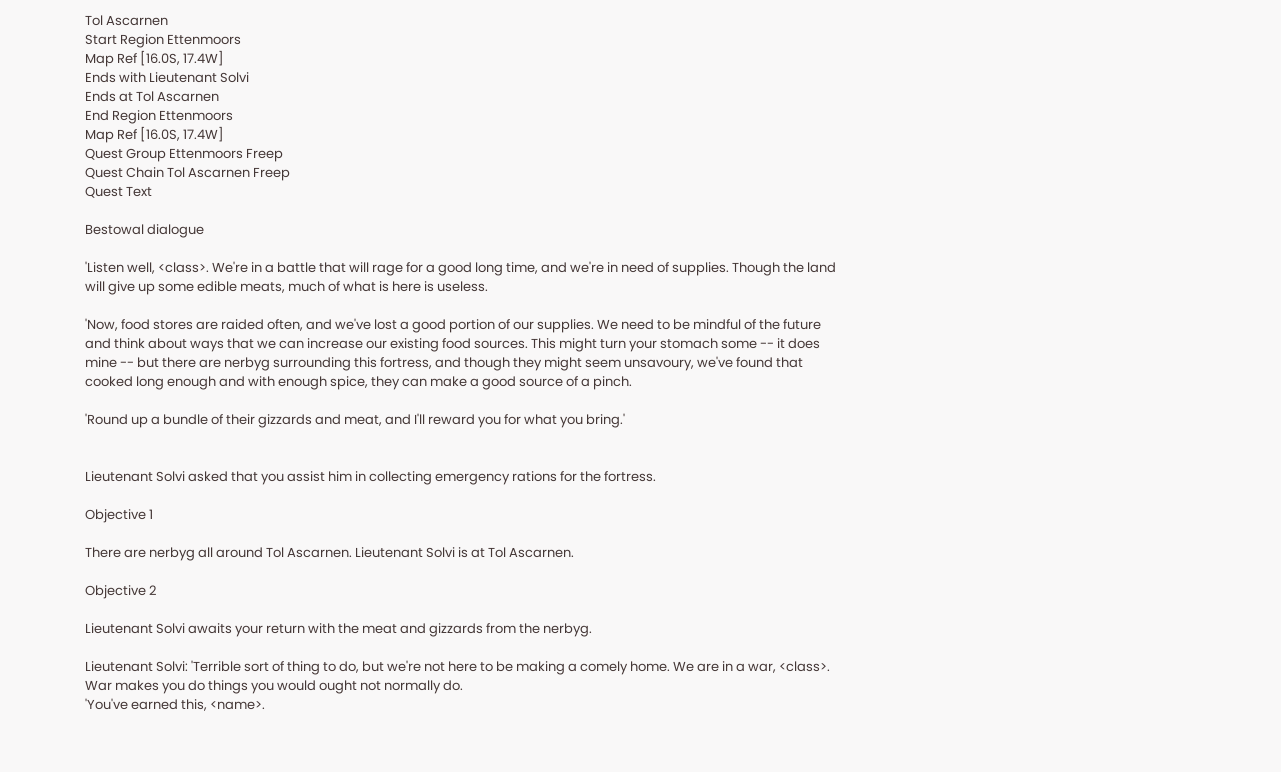Tol Ascarnen
Start Region Ettenmoors
Map Ref [16.0S, 17.4W]
Ends with Lieutenant Solvi
Ends at Tol Ascarnen
End Region Ettenmoors
Map Ref [16.0S, 17.4W]
Quest Group Ettenmoors Freep
Quest Chain Tol Ascarnen Freep
Quest Text

Bestowal dialogue

'Listen well, <class>. We're in a battle that will rage for a good long time, and we're in need of supplies. Though the land will give up some edible meats, much of what is here is useless.

'Now, food stores are raided often, and we've lost a good portion of our supplies. We need to be mindful of the future and think about ways that we can increase our existing food sources. This might turn your stomach some -- it does mine -- but there are nerbyg surrounding this fortress, and though they might seem unsavoury, we've found that cooked long enough and with enough spice, they can make a good source of a pinch.

'Round up a bundle of their gizzards and meat, and I'll reward you for what you bring.'


Lieutenant Solvi asked that you assist him in collecting emergency rations for the fortress.

Objective 1

There are nerbyg all around Tol Ascarnen. Lieutenant Solvi is at Tol Ascarnen.

Objective 2

Lieutenant Solvi awaits your return with the meat and gizzards from the nerbyg.

Lieutenant Solvi: 'Terrible sort of thing to do, but we're not here to be making a comely home. We are in a war, <class>. War makes you do things you would ought not normally do.
'You've earned this, <name>.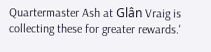Quartermaster Ash at Glân Vraig is collecting these for greater rewards.'